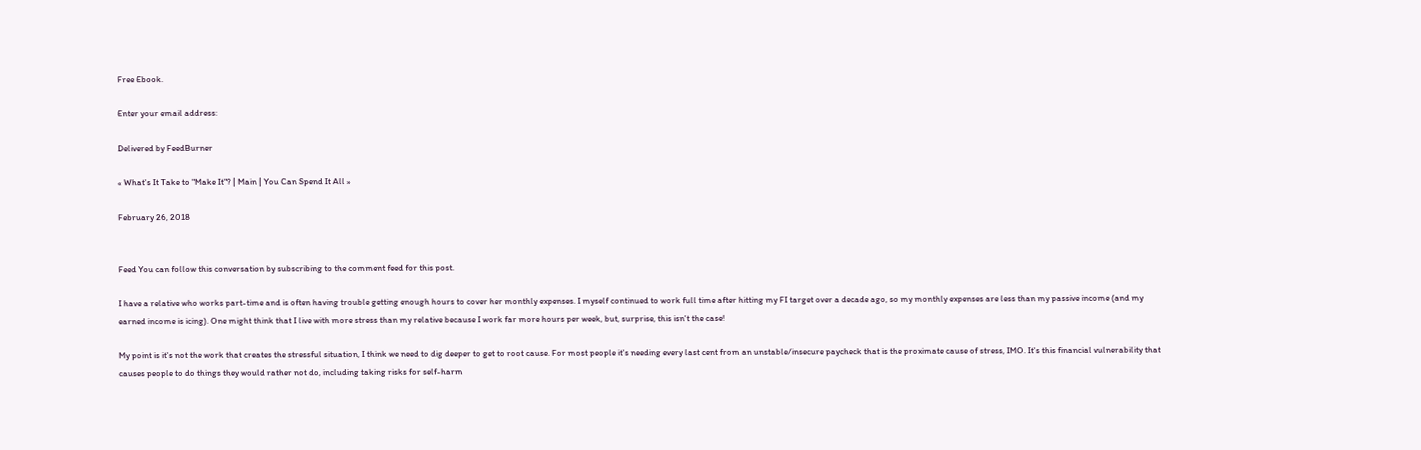Free Ebook.

Enter your email address:

Delivered by FeedBurner

« What's It Take to "Make It"? | Main | You Can Spend It All »

February 26, 2018


Feed You can follow this conversation by subscribing to the comment feed for this post.

I have a relative who works part-time and is often having trouble getting enough hours to cover her monthly expenses. I myself continued to work full time after hitting my FI target over a decade ago, so my monthly expenses are less than my passive income (and my earned income is icing). One might think that I live with more stress than my relative because I work far more hours per week, but, surprise, this isn't the case!

My point is it's not the work that creates the stressful situation, I think we need to dig deeper to get to root cause. For most people it's needing every last cent from an unstable/insecure paycheck that is the proximate cause of stress, IMO. It's this financial vulnerability that causes people to do things they would rather not do, including taking risks for self-harm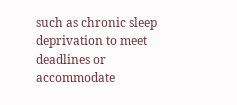such as chronic sleep deprivation to meet deadlines or accommodate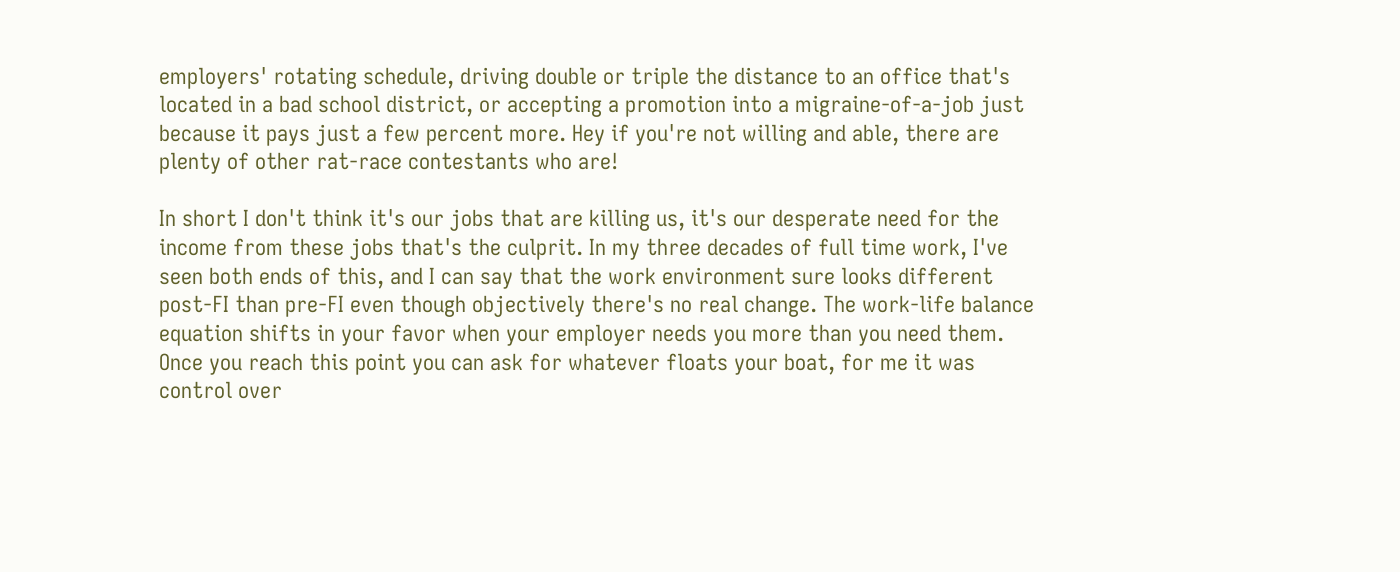employers' rotating schedule, driving double or triple the distance to an office that's located in a bad school district, or accepting a promotion into a migraine-of-a-job just because it pays just a few percent more. Hey if you're not willing and able, there are plenty of other rat-race contestants who are!

In short I don't think it's our jobs that are killing us, it's our desperate need for the income from these jobs that's the culprit. In my three decades of full time work, I've seen both ends of this, and I can say that the work environment sure looks different post-FI than pre-FI even though objectively there's no real change. The work-life balance equation shifts in your favor when your employer needs you more than you need them. Once you reach this point you can ask for whatever floats your boat, for me it was control over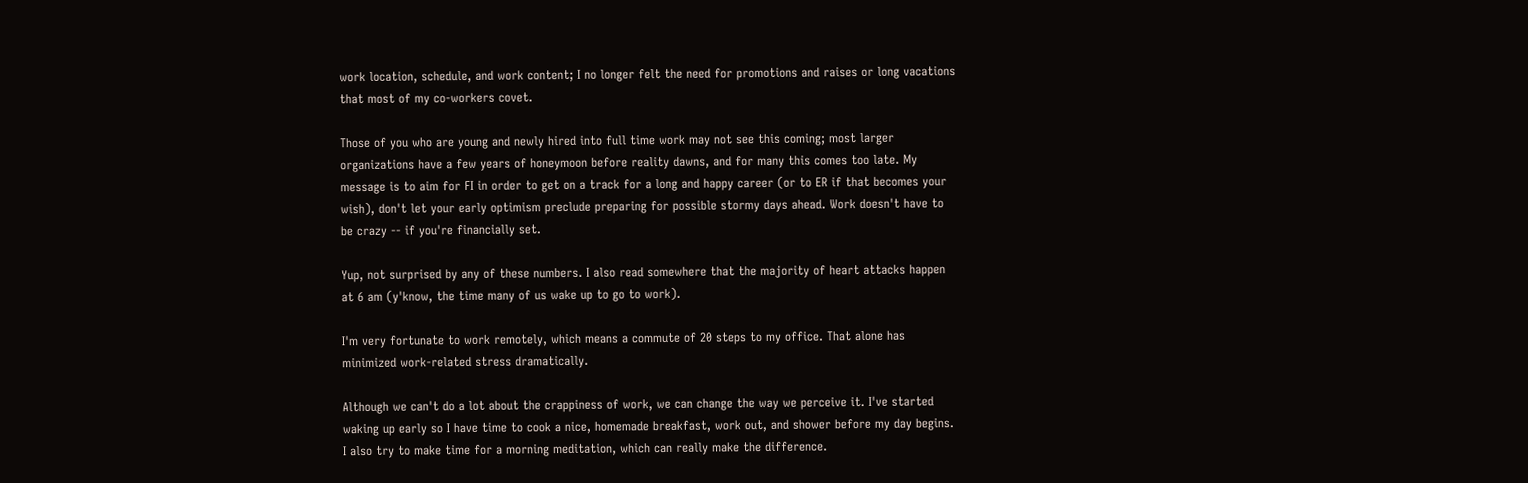work location, schedule, and work content; I no longer felt the need for promotions and raises or long vacations that most of my co-workers covet.

Those of you who are young and newly hired into full time work may not see this coming; most larger organizations have a few years of honeymoon before reality dawns, and for many this comes too late. My message is to aim for FI in order to get on a track for a long and happy career (or to ER if that becomes your wish), don't let your early optimism preclude preparing for possible stormy days ahead. Work doesn't have to be crazy -- if you're financially set.

Yup, not surprised by any of these numbers. I also read somewhere that the majority of heart attacks happen at 6 am (y'know, the time many of us wake up to go to work).

I'm very fortunate to work remotely, which means a commute of 20 steps to my office. That alone has minimized work-related stress dramatically.

Although we can't do a lot about the crappiness of work, we can change the way we perceive it. I've started waking up early so I have time to cook a nice, homemade breakfast, work out, and shower before my day begins. I also try to make time for a morning meditation, which can really make the difference.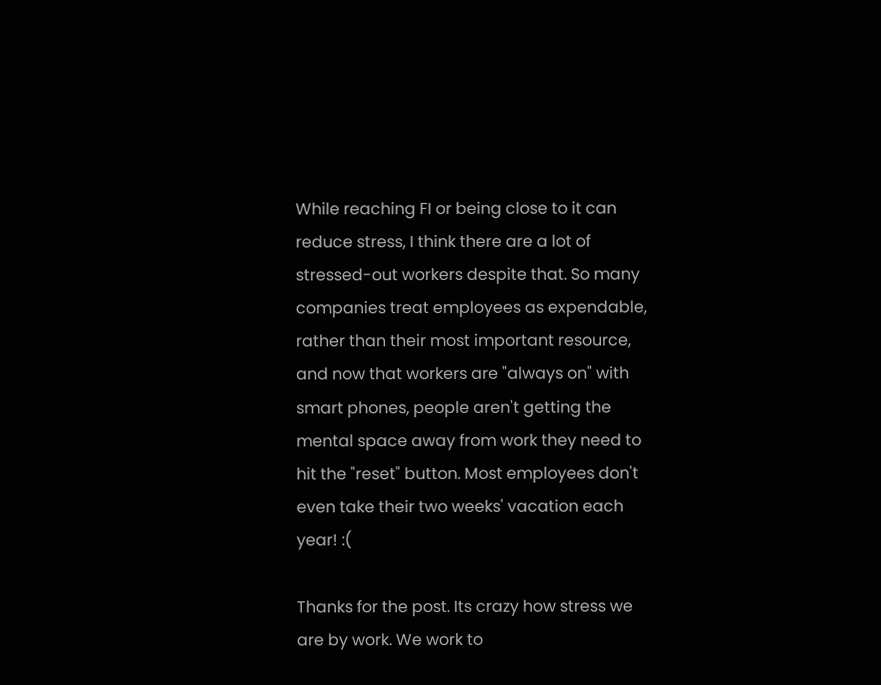While reaching FI or being close to it can reduce stress, I think there are a lot of stressed-out workers despite that. So many companies treat employees as expendable, rather than their most important resource, and now that workers are "always on" with smart phones, people aren't getting the mental space away from work they need to hit the "reset" button. Most employees don't even take their two weeks' vacation each year! :(

Thanks for the post. Its crazy how stress we are by work. We work to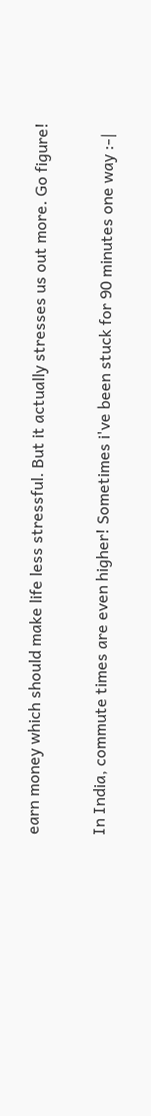earn money which should make life less stressful. But it actually stresses us out more. Go figure!

In India, commute times are even higher! Sometimes i've been stuck for 90 minutes one way :-|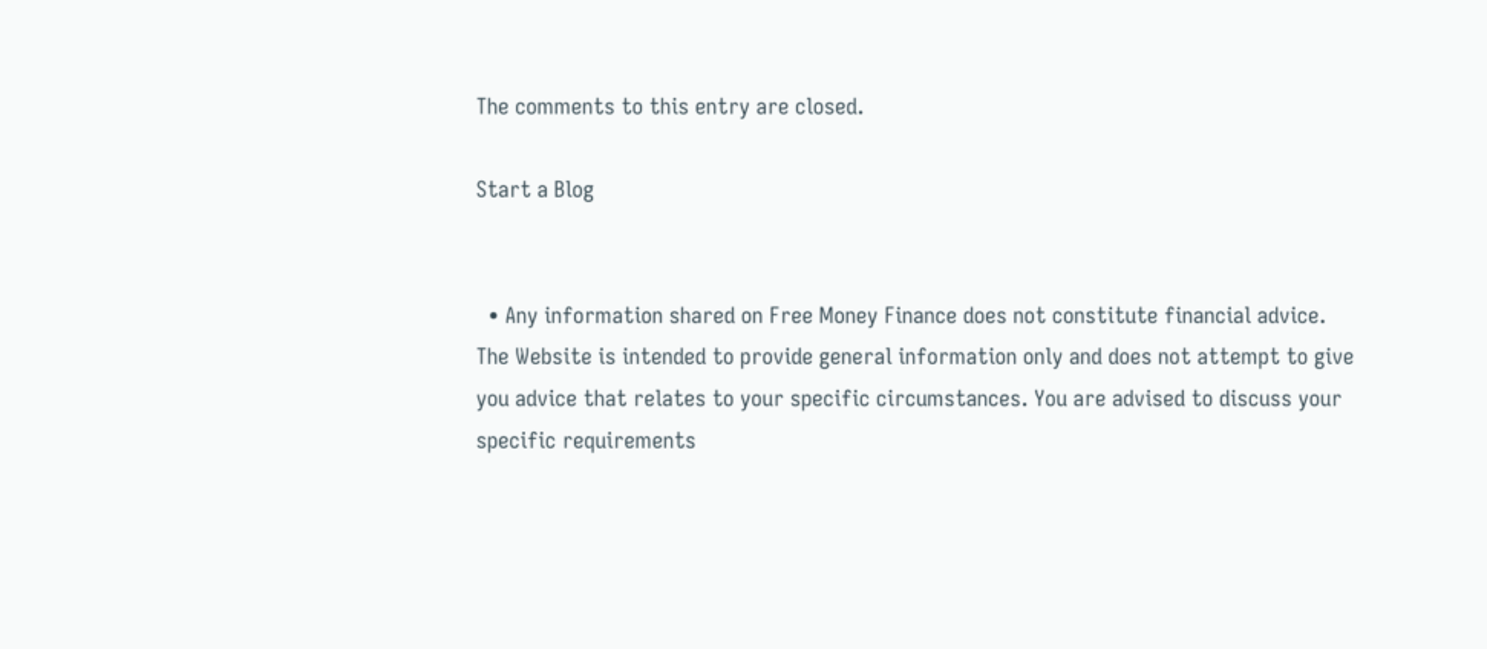The comments to this entry are closed.

Start a Blog


  • Any information shared on Free Money Finance does not constitute financial advice. The Website is intended to provide general information only and does not attempt to give you advice that relates to your specific circumstances. You are advised to discuss your specific requirements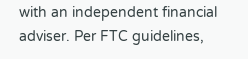with an independent financial adviser. Per FTC guidelines,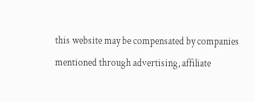this website may be compensated by companies mentioned through advertising, affiliate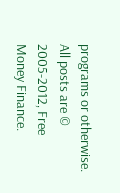programs or otherwise. All posts are © 2005-2012, Free Money Finance.